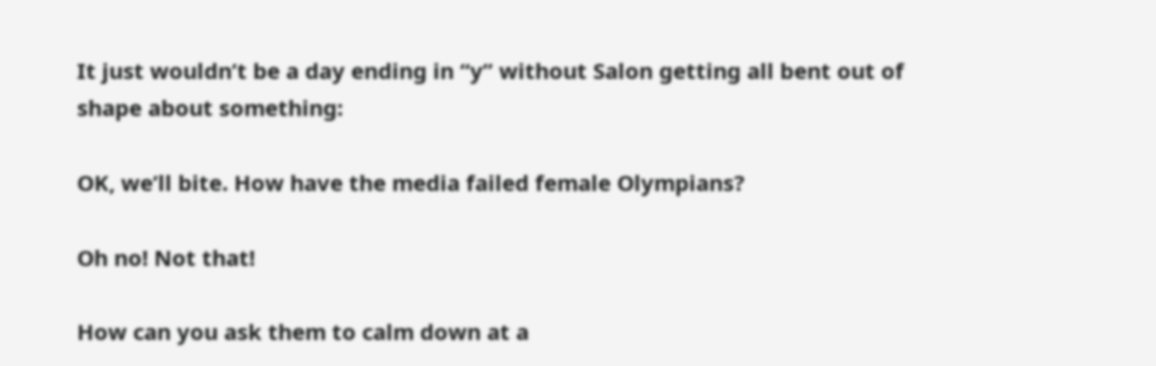It just wouldn’t be a day ending in “y” without Salon getting all bent out of shape about something:

OK, we’ll bite. How have the media failed female Olympians?

Oh no! Not that!

How can you ask them to calm down at a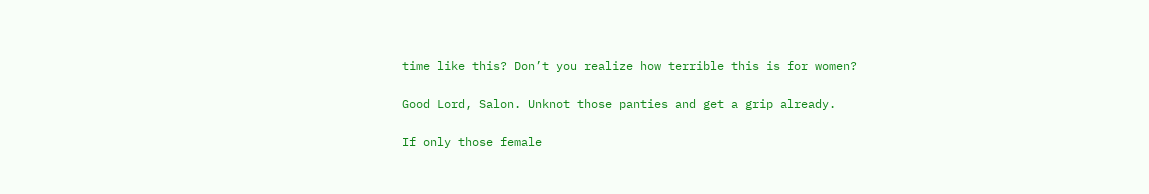time like this? Don’t you realize how terrible this is for women?

Good Lord, Salon. Unknot those panties and get a grip already.

If only those female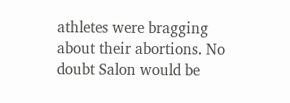athletes were bragging about their abortions. No doubt Salon would be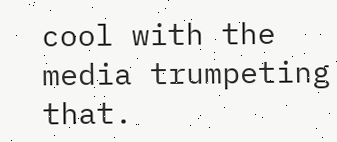cool with the media trumpeting that.